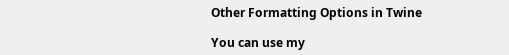Other Formatting Options in Twine

You can use my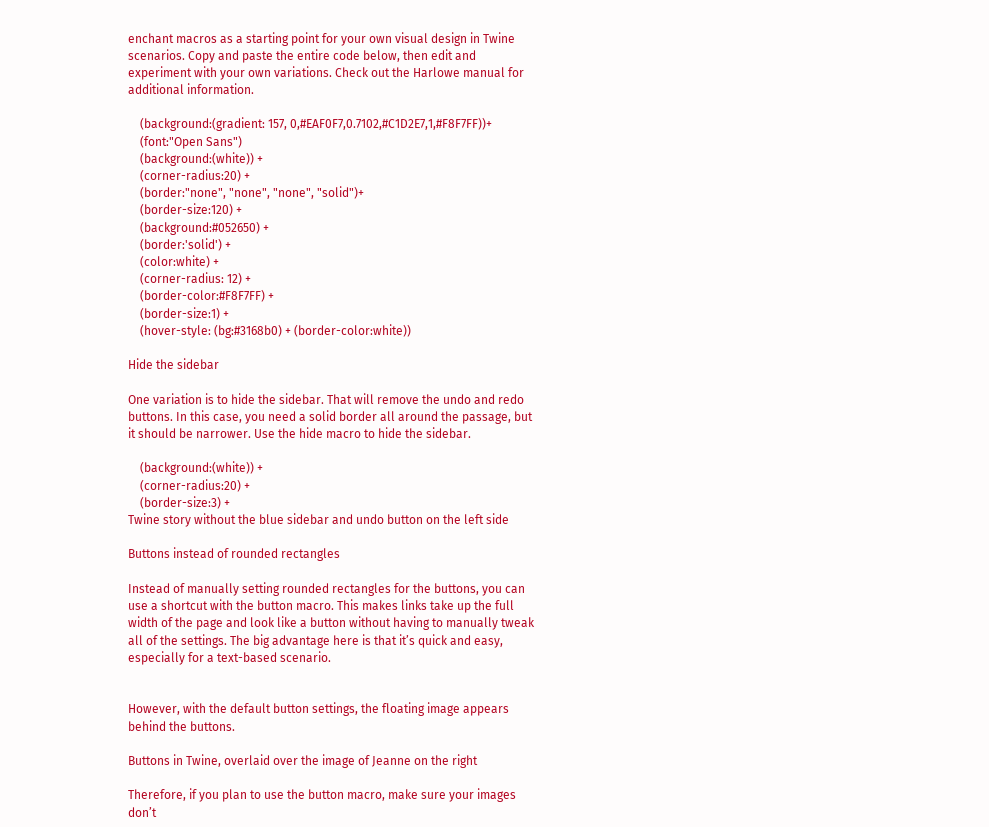enchant macros as a starting point for your own visual design in Twine scenarios. Copy and paste the entire code below, then edit and experiment with your own variations. Check out the Harlowe manual for additional information.

    (background:(gradient: 157, 0,#EAF0F7,0.7102,#C1D2E7,1,#F8F7FF))+
    (font:"Open Sans")
    (background:(white)) +
    (corner-radius:20) +
    (border:"none", "none", "none", "solid")+
    (border-size:120) +
    (background:#052650) +
    (border:'solid') +
    (color:white) +
    (corner-radius: 12) +
    (border-color:#F8F7FF) +
    (border-size:1) +
    (hover-style: (bg:#3168b0) + (border-color:white))

Hide the sidebar

One variation is to hide the sidebar. That will remove the undo and redo buttons. In this case, you need a solid border all around the passage, but it should be narrower. Use the hide macro to hide the sidebar.

    (background:(white)) +
    (corner-radius:20) +
    (border-size:3) +
Twine story without the blue sidebar and undo button on the left side

Buttons instead of rounded rectangles

Instead of manually setting rounded rectangles for the buttons, you can use a shortcut with the button macro. This makes links take up the full width of the page and look like a button without having to manually tweak all of the settings. The big advantage here is that it’s quick and easy, especially for a text-based scenario.


However, with the default button settings, the floating image appears behind the buttons.

Buttons in Twine, overlaid over the image of Jeanne on the right

Therefore, if you plan to use the button macro, make sure your images don’t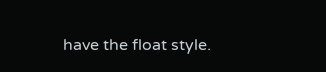have the float style.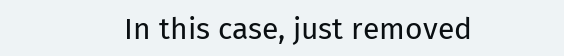In this case, just removed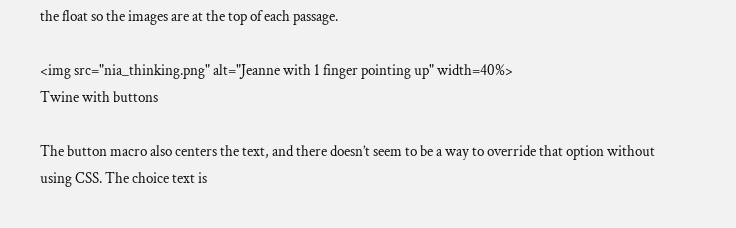the float so the images are at the top of each passage.

<img src="nia_thinking.png" alt="Jeanne with 1 finger pointing up" width=40%>
Twine with buttons

The button macro also centers the text, and there doesn’t seem to be a way to override that option without using CSS. The choice text is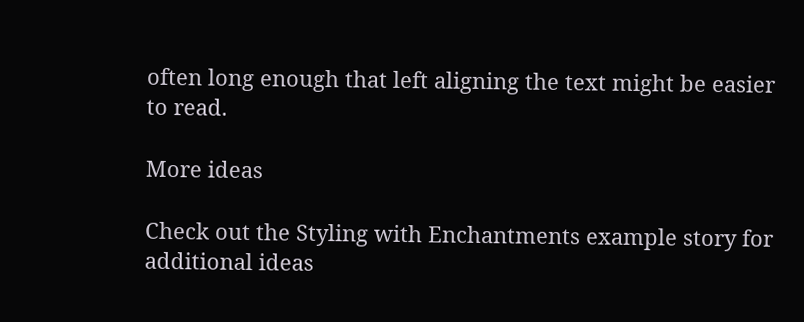often long enough that left aligning the text might be easier to read.

More ideas

Check out the Styling with Enchantments example story for additional ideas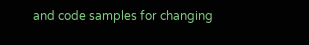and code samples for changing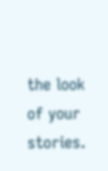the look of your stories.